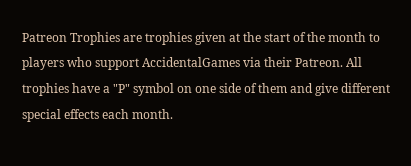Patreon Trophies are trophies given at the start of the month to players who support AccidentalGames via their Patreon. All trophies have a "P" symbol on one side of them and give different special effects each month.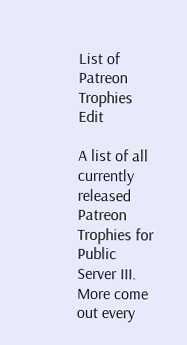List of Patreon Trophies Edit

A list of all currently released Patreon Trophies for Public Server III. More come out every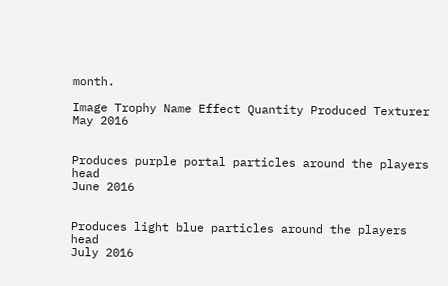month.

Image Trophy Name Effect Quantity Produced Texturer
May 2016


Produces purple portal particles around the players head
June 2016


Produces light blue particles around the players head
July 2016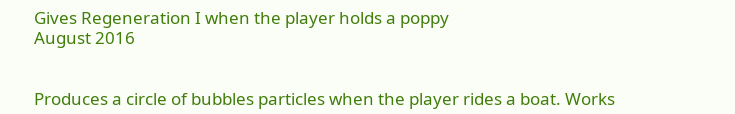Gives Regeneration I when the player holds a poppy
August 2016


Produces a circle of bubbles particles when the player rides a boat. Works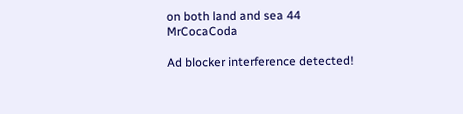on both land and sea 44 MrCocaCoda

Ad blocker interference detected!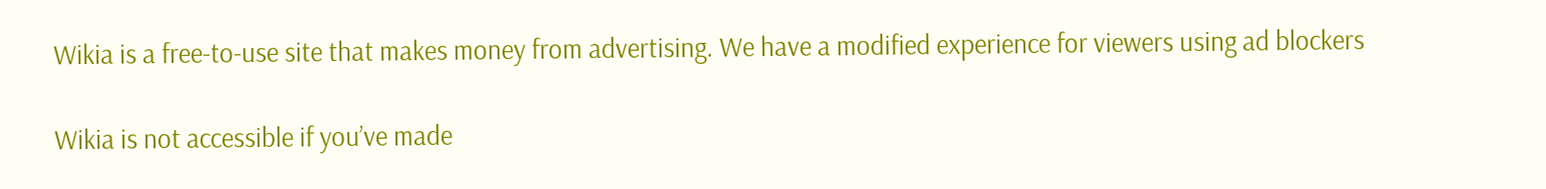Wikia is a free-to-use site that makes money from advertising. We have a modified experience for viewers using ad blockers

Wikia is not accessible if you’ve made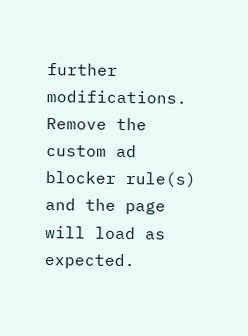further modifications. Remove the custom ad blocker rule(s) and the page will load as expected.